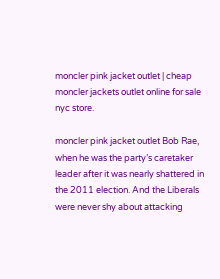moncler pink jacket outlet | cheap moncler jackets outlet online for sale nyc store.

moncler pink jacket outlet Bob Rae, when he was the party’s caretaker leader after it was nearly shattered in the 2011 election. And the Liberals were never shy about attacking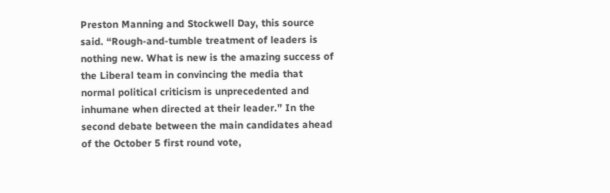Preston Manning and Stockwell Day, this source said. “Rough-and-tumble treatment of leaders is nothing new. What is new is the amazing success of the Liberal team in convincing the media that normal political criticism is unprecedented and inhumane when directed at their leader.” In the second debate between the main candidates ahead of the October 5 first round vote,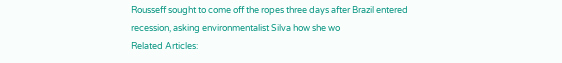Rousseff sought to come off the ropes three days after Brazil entered recession, asking environmentalist Silva how she wo
Related Articles: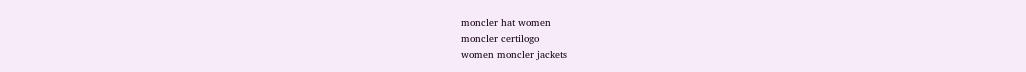moncler hat women
moncler certilogo
women moncler jackets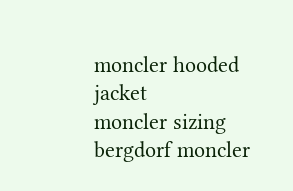moncler hooded jacket
moncler sizing
bergdorf moncler